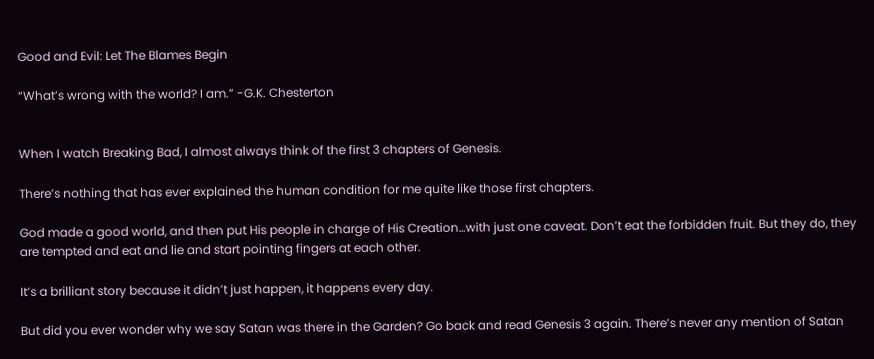Good and Evil: Let The Blames Begin

“What’s wrong with the world? I am.” -G.K. Chesterton


When I watch Breaking Bad, I almost always think of the first 3 chapters of Genesis.

There’s nothing that has ever explained the human condition for me quite like those first chapters.

God made a good world, and then put His people in charge of His Creation…with just one caveat. Don’t eat the forbidden fruit. But they do, they are tempted and eat and lie and start pointing fingers at each other.

It’s a brilliant story because it didn’t just happen, it happens every day.

But did you ever wonder why we say Satan was there in the Garden? Go back and read Genesis 3 again. There’s never any mention of Satan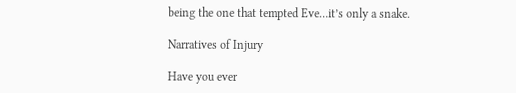being the one that tempted Eve…it’s only a snake.

Narratives of Injury

Have you ever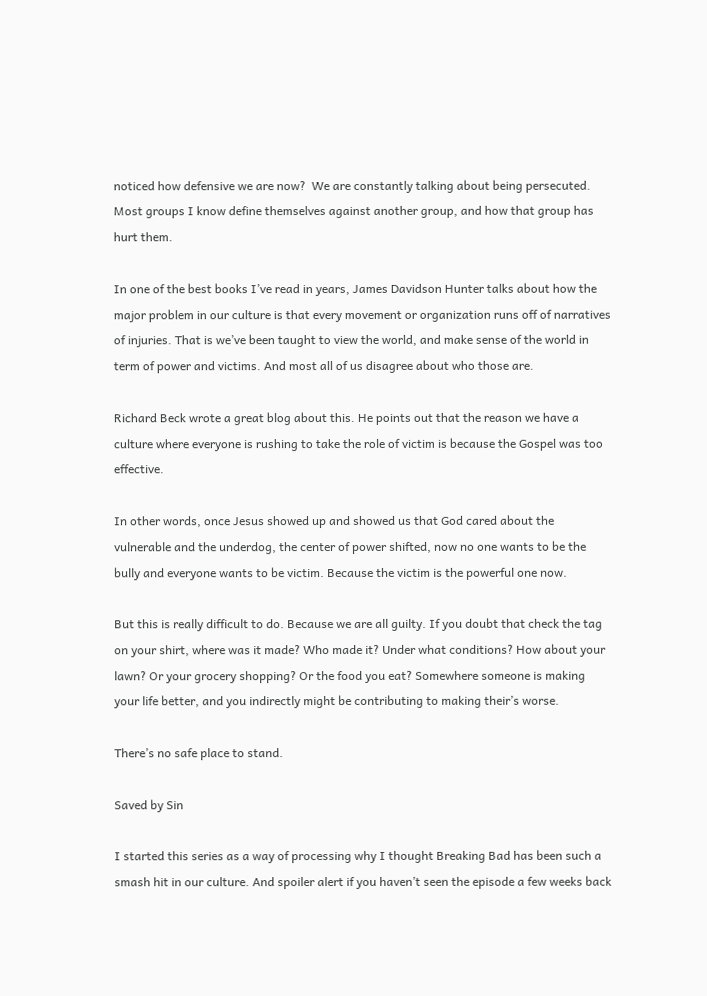noticed how defensive we are now?  We are constantly talking about being persecuted. Most groups I know define themselves against another group, and how that group has hurt them.

In one of the best books I’ve read in years, James Davidson Hunter talks about how the major problem in our culture is that every movement or organization runs off of narratives of injuries. That is we’ve been taught to view the world, and make sense of the world in term of power and victims. And most all of us disagree about who those are.

Richard Beck wrote a great blog about this. He points out that the reason we have a culture where everyone is rushing to take the role of victim is because the Gospel was too effective.

In other words, once Jesus showed up and showed us that God cared about the vulnerable and the underdog, the center of power shifted, now no one wants to be the bully and everyone wants to be victim. Because the victim is the powerful one now.

But this is really difficult to do. Because we are all guilty. If you doubt that check the tag on your shirt, where was it made? Who made it? Under what conditions? How about your lawn? Or your grocery shopping? Or the food you eat? Somewhere someone is making your life better, and you indirectly might be contributing to making their’s worse.

There’s no safe place to stand.

Saved by Sin

I started this series as a way of processing why I thought Breaking Bad has been such a smash hit in our culture. And spoiler alert if you haven’t seen the episode a few weeks back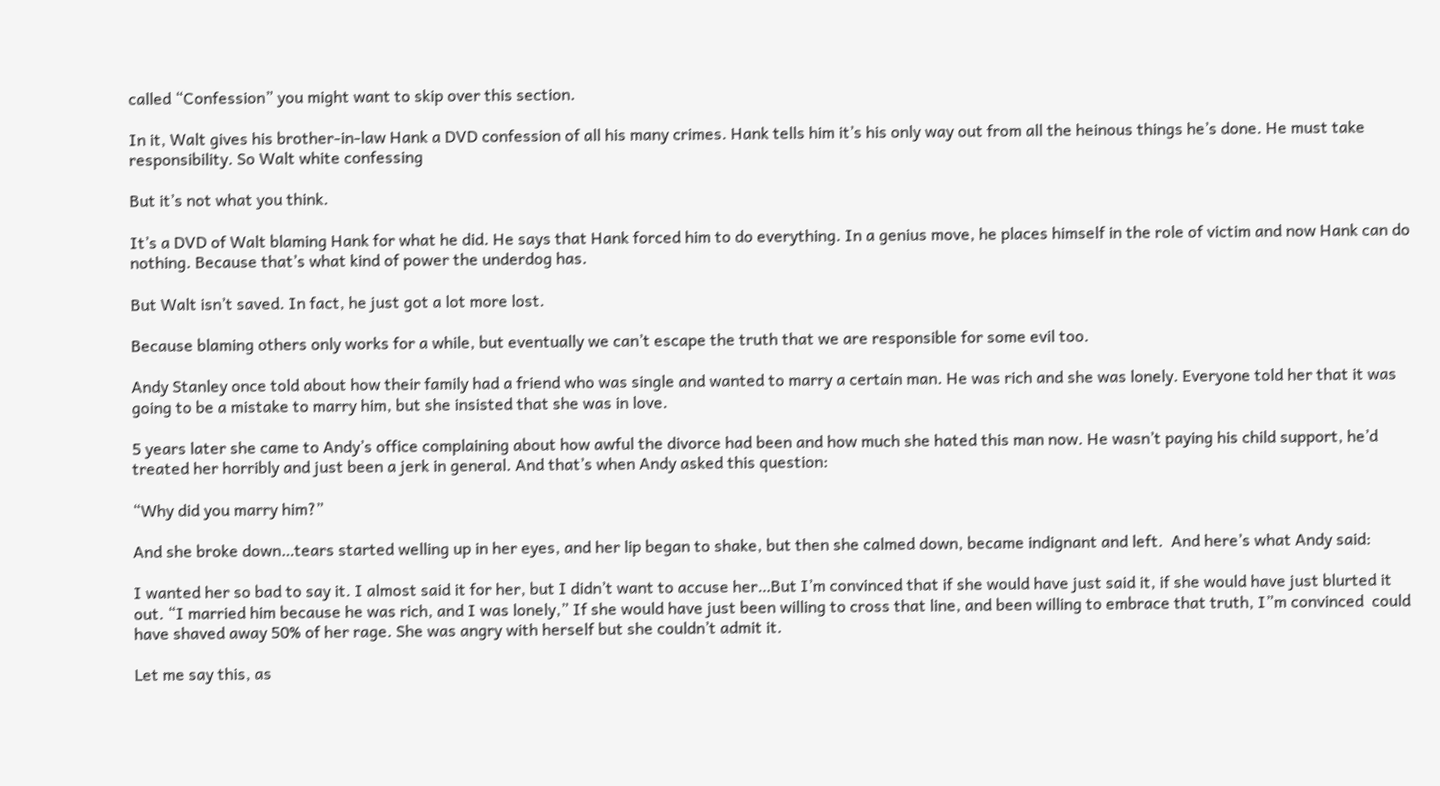called “Confession” you might want to skip over this section.

In it, Walt gives his brother-in-law Hank a DVD confession of all his many crimes. Hank tells him it’s his only way out from all the heinous things he’s done. He must take responsibility. So Walt white confessing

But it’s not what you think.

It’s a DVD of Walt blaming Hank for what he did. He says that Hank forced him to do everything. In a genius move, he places himself in the role of victim and now Hank can do nothing. Because that’s what kind of power the underdog has.

But Walt isn’t saved. In fact, he just got a lot more lost.

Because blaming others only works for a while, but eventually we can’t escape the truth that we are responsible for some evil too.

Andy Stanley once told about how their family had a friend who was single and wanted to marry a certain man. He was rich and she was lonely. Everyone told her that it was going to be a mistake to marry him, but she insisted that she was in love.

5 years later she came to Andy’s office complaining about how awful the divorce had been and how much she hated this man now. He wasn’t paying his child support, he’d treated her horribly and just been a jerk in general. And that’s when Andy asked this question:

“Why did you marry him?”

And she broke down…tears started welling up in her eyes, and her lip began to shake, but then she calmed down, became indignant and left.  And here’s what Andy said:

I wanted her so bad to say it. I almost said it for her, but I didn’t want to accuse her…But I’m convinced that if she would have just said it, if she would have just blurted it out. “I married him because he was rich, and I was lonely,” If she would have just been willing to cross that line, and been willing to embrace that truth, I”m convinced  could have shaved away 50% of her rage. She was angry with herself but she couldn’t admit it.

Let me say this, as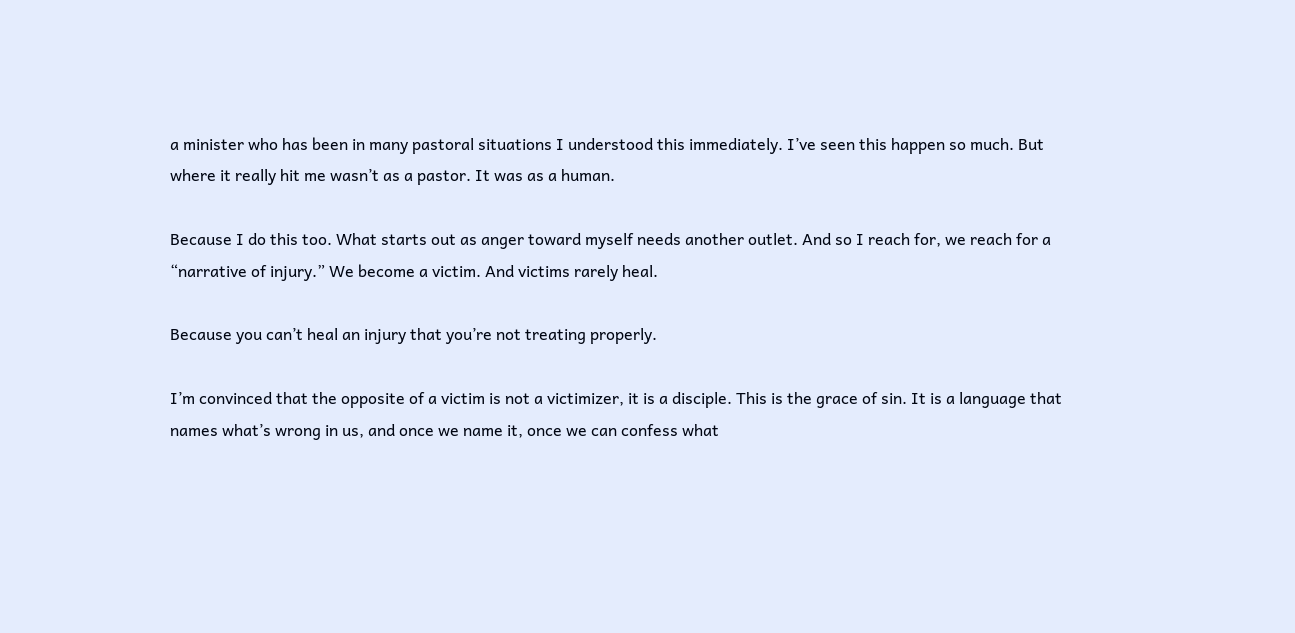a minister who has been in many pastoral situations I understood this immediately. I’ve seen this happen so much. But where it really hit me wasn’t as a pastor. It was as a human.

Because I do this too. What starts out as anger toward myself needs another outlet. And so I reach for, we reach for a “narrative of injury.” We become a victim. And victims rarely heal.

Because you can’t heal an injury that you’re not treating properly.

I’m convinced that the opposite of a victim is not a victimizer, it is a disciple. This is the grace of sin. It is a language that names what’s wrong in us, and once we name it, once we can confess what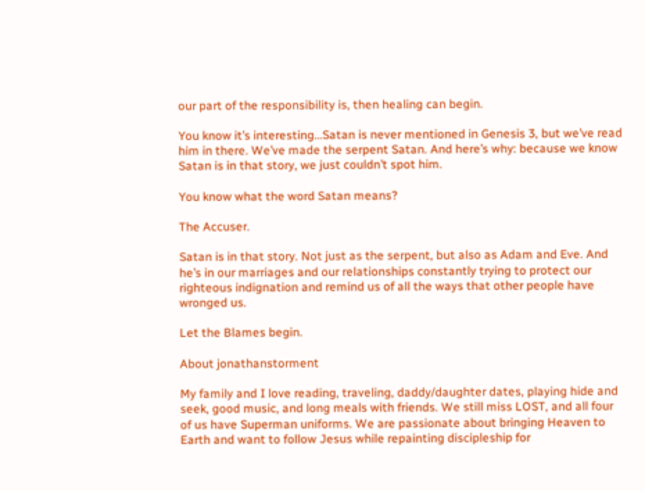our part of the responsibility is, then healing can begin.

You know it’s interesting…Satan is never mentioned in Genesis 3, but we’ve read him in there. We’ve made the serpent Satan. And here’s why: because we know Satan is in that story, we just couldn’t spot him.

You know what the word Satan means?

The Accuser.

Satan is in that story. Not just as the serpent, but also as Adam and Eve. And he’s in our marriages and our relationships constantly trying to protect our righteous indignation and remind us of all the ways that other people have wronged us.

Let the Blames begin.

About jonathanstorment

My family and I love reading, traveling, daddy/daughter dates, playing hide and seek, good music, and long meals with friends. We still miss LOST, and all four of us have Superman uniforms. We are passionate about bringing Heaven to Earth and want to follow Jesus while repainting discipleship for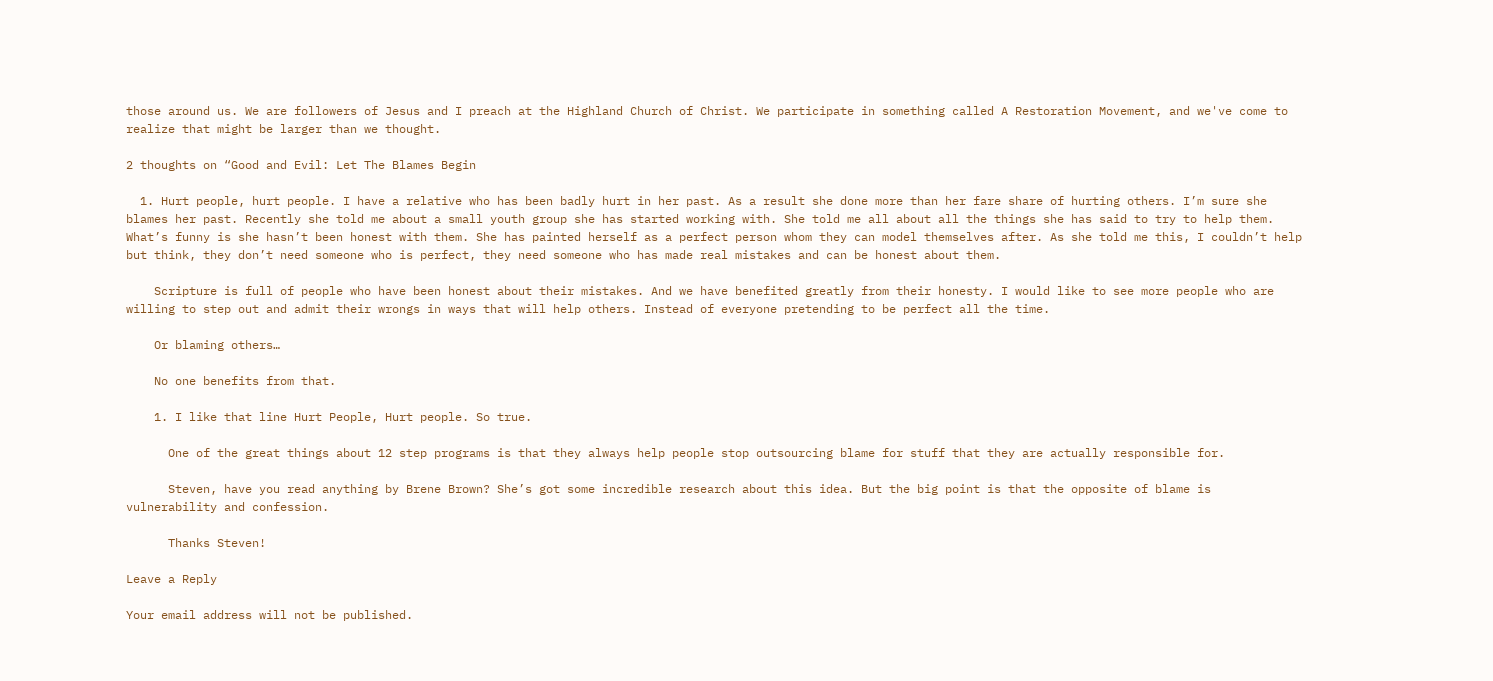those around us. We are followers of Jesus and I preach at the Highland Church of Christ. We participate in something called A Restoration Movement, and we've come to realize that might be larger than we thought.

2 thoughts on “Good and Evil: Let The Blames Begin

  1. Hurt people, hurt people. I have a relative who has been badly hurt in her past. As a result she done more than her fare share of hurting others. I’m sure she blames her past. Recently she told me about a small youth group she has started working with. She told me all about all the things she has said to try to help them. What’s funny is she hasn’t been honest with them. She has painted herself as a perfect person whom they can model themselves after. As she told me this, I couldn’t help but think, they don’t need someone who is perfect, they need someone who has made real mistakes and can be honest about them.

    Scripture is full of people who have been honest about their mistakes. And we have benefited greatly from their honesty. I would like to see more people who are willing to step out and admit their wrongs in ways that will help others. Instead of everyone pretending to be perfect all the time.

    Or blaming others…

    No one benefits from that.

    1. I like that line Hurt People, Hurt people. So true.

      One of the great things about 12 step programs is that they always help people stop outsourcing blame for stuff that they are actually responsible for.

      Steven, have you read anything by Brene Brown? She’s got some incredible research about this idea. But the big point is that the opposite of blame is vulnerability and confession.

      Thanks Steven!

Leave a Reply

Your email address will not be published.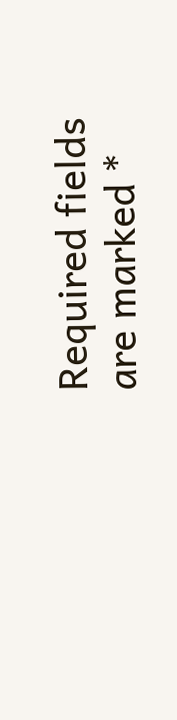Required fields are marked *